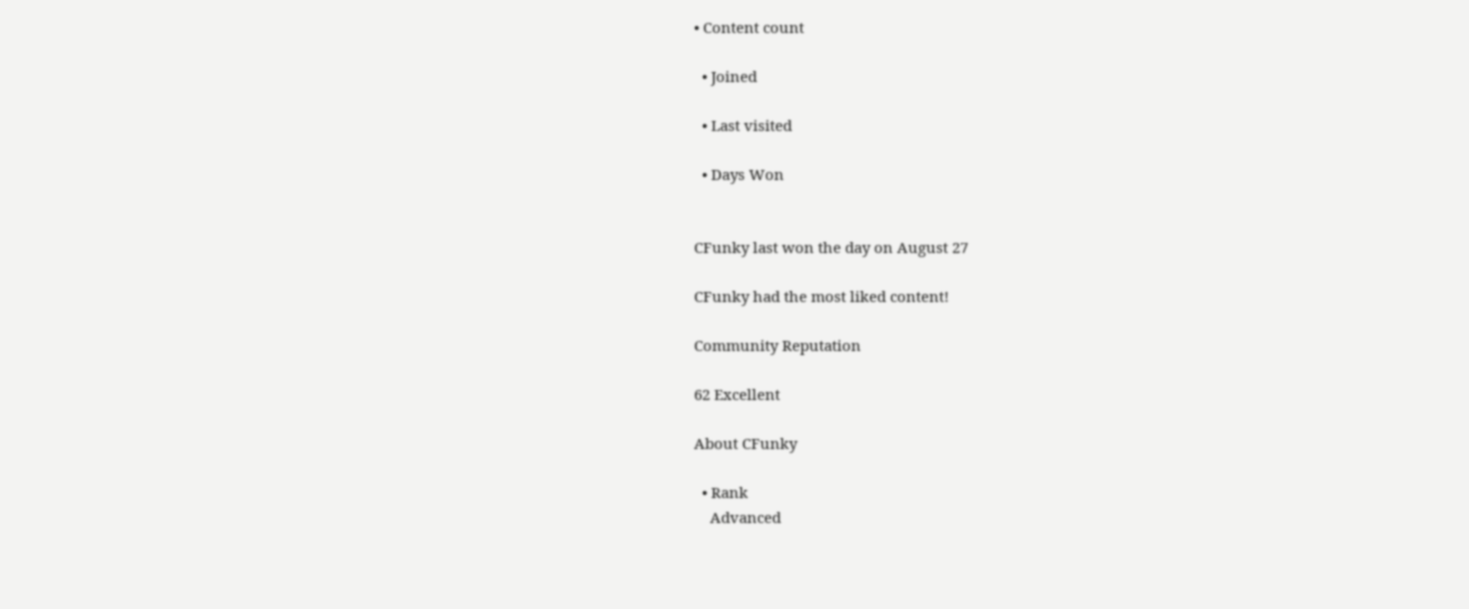• Content count

  • Joined

  • Last visited

  • Days Won


CFunky last won the day on August 27

CFunky had the most liked content!

Community Reputation

62 Excellent

About CFunky

  • Rank
    Advanced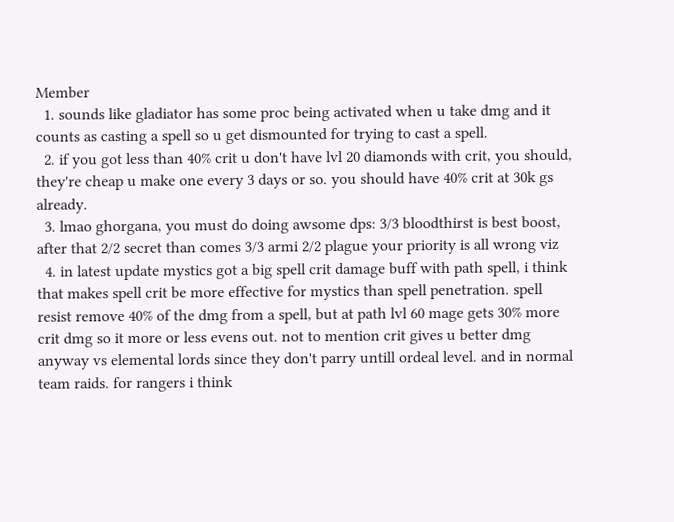Member
  1. sounds like gladiator has some proc being activated when u take dmg and it counts as casting a spell so u get dismounted for trying to cast a spell.
  2. if you got less than 40% crit u don't have lvl 20 diamonds with crit, you should, they're cheap u make one every 3 days or so. you should have 40% crit at 30k gs already.
  3. lmao ghorgana, you must do doing awsome dps: 3/3 bloodthirst is best boost, after that 2/2 secret than comes 3/3 armi 2/2 plague your priority is all wrong viz
  4. in latest update mystics got a big spell crit damage buff with path spell, i think that makes spell crit be more effective for mystics than spell penetration. spell resist remove 40% of the dmg from a spell, but at path lvl 60 mage gets 30% more crit dmg so it more or less evens out. not to mention crit gives u better dmg anyway vs elemental lords since they don't parry untill ordeal level. and in normal team raids. for rangers i think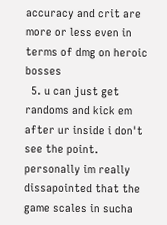accuracy and crit are more or less even in terms of dmg on heroic bosses
  5. u can just get randoms and kick em after ur inside i don't see the point. personally im really dissapointed that the game scales in sucha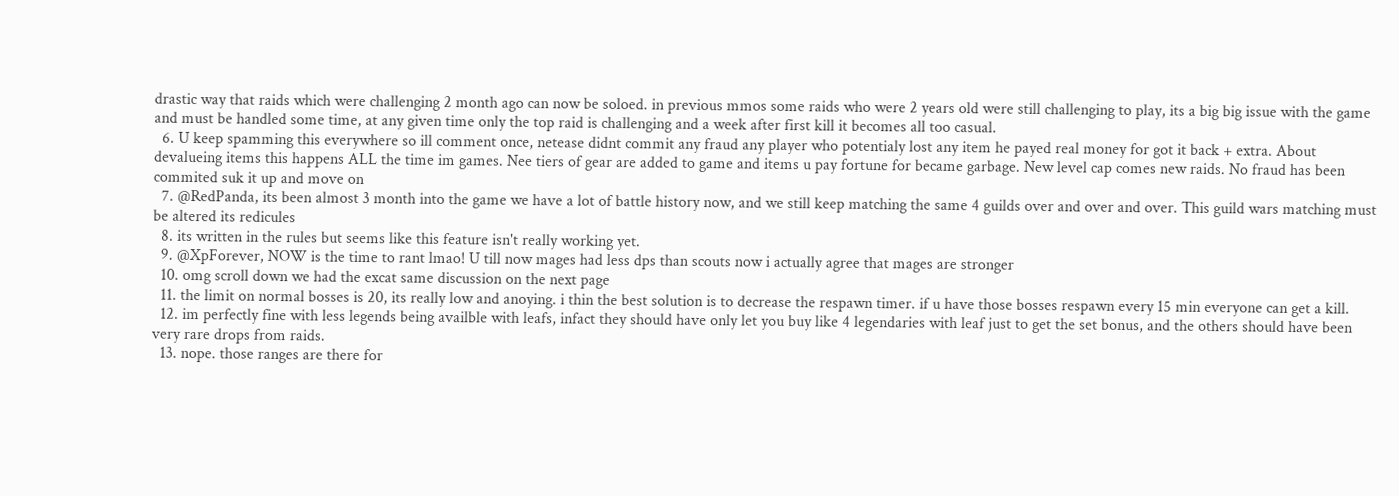drastic way that raids which were challenging 2 month ago can now be soloed. in previous mmos some raids who were 2 years old were still challenging to play, its a big big issue with the game and must be handled some time, at any given time only the top raid is challenging and a week after first kill it becomes all too casual.
  6. U keep spamming this everywhere so ill comment once, netease didnt commit any fraud any player who potentialy lost any item he payed real money for got it back + extra. About devalueing items this happens ALL the time im games. Nee tiers of gear are added to game and items u pay fortune for became garbage. New level cap comes new raids. No fraud has been commited suk it up and move on
  7. @RedPanda, its been almost 3 month into the game we have a lot of battle history now, and we still keep matching the same 4 guilds over and over and over. This guild wars matching must be altered its redicules
  8. its written in the rules but seems like this feature isn't really working yet.
  9. @XpForever, NOW is the time to rant lmao! U till now mages had less dps than scouts now i actually agree that mages are stronger
  10. omg scroll down we had the excat same discussion on the next page
  11. the limit on normal bosses is 20, its really low and anoying. i thin the best solution is to decrease the respawn timer. if u have those bosses respawn every 15 min everyone can get a kill.
  12. im perfectly fine with less legends being availble with leafs, infact they should have only let you buy like 4 legendaries with leaf just to get the set bonus, and the others should have been very rare drops from raids.
  13. nope. those ranges are there for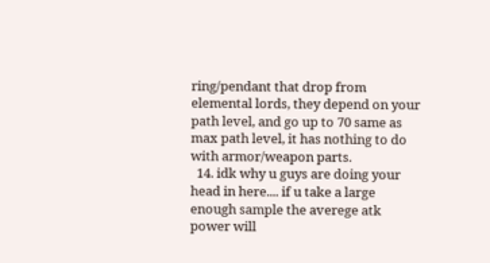ring/pendant that drop from elemental lords, they depend on your path level, and go up to 70 same as max path level, it has nothing to do with armor/weapon parts.
  14. idk why u guys are doing your head in here.... if u take a large enough sample the averege atk power will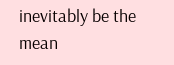inevitably be the mean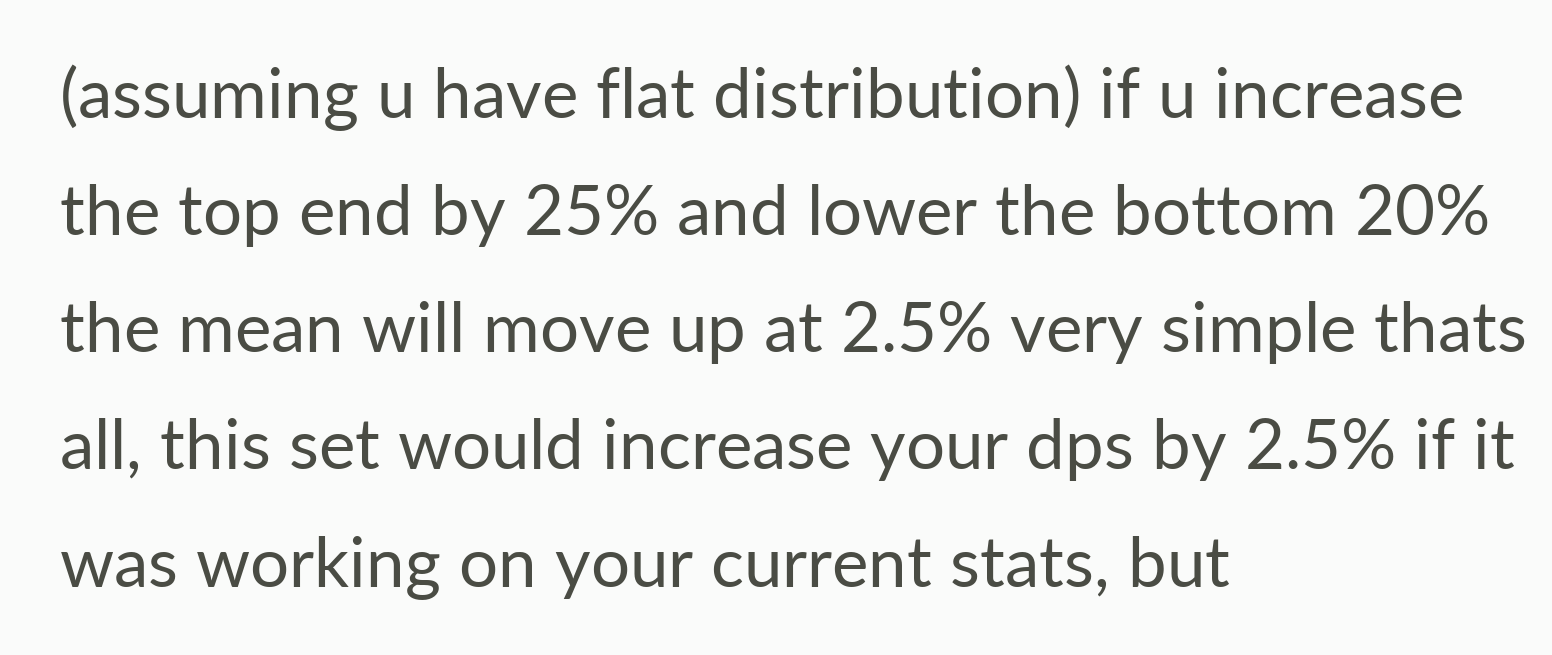(assuming u have flat distribution) if u increase the top end by 25% and lower the bottom 20% the mean will move up at 2.5% very simple thats all, this set would increase your dps by 2.5% if it was working on your current stats, but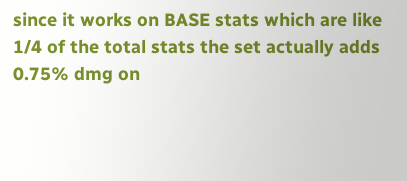since it works on BASE stats which are like 1/4 of the total stats the set actually adds 0.75% dmg on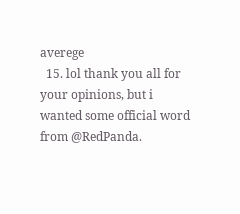averege
  15. lol thank you all for your opinions, but i wanted some official word from @RedPanda.